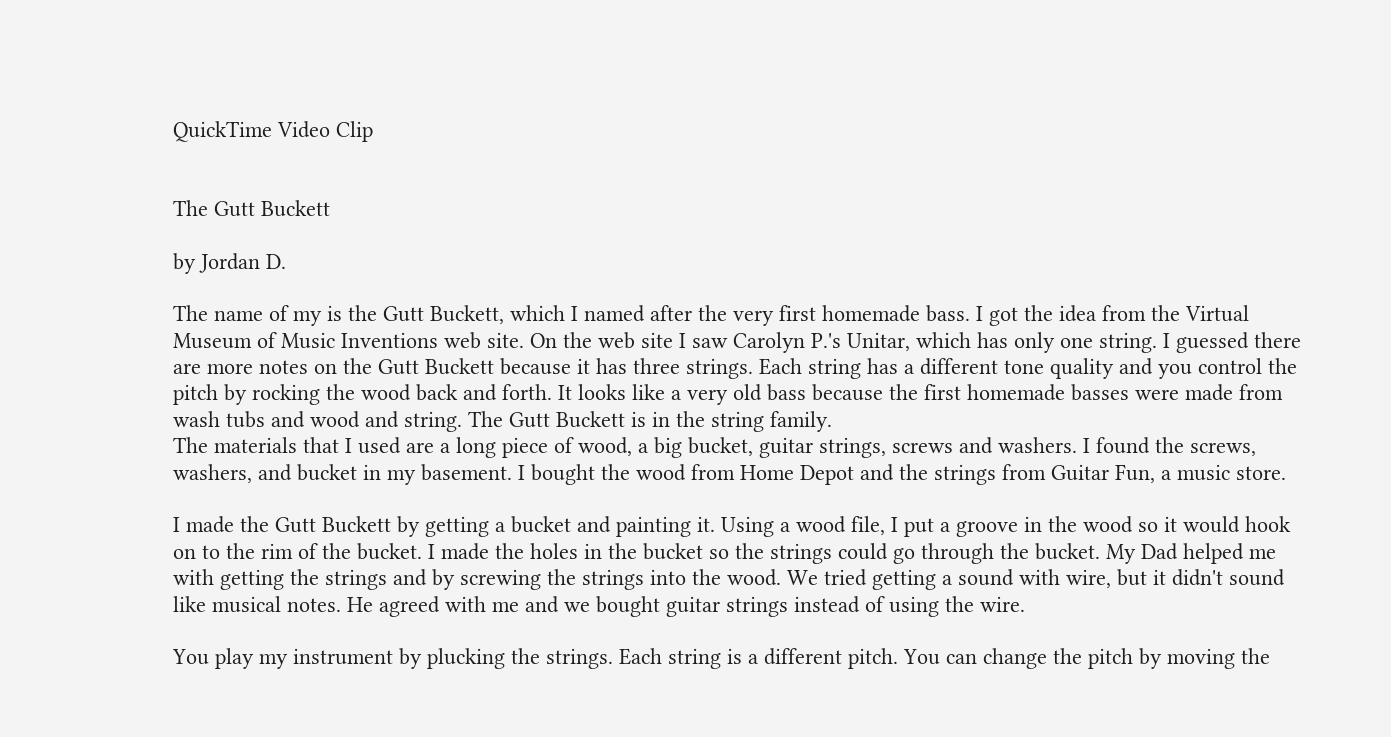QuickTime Video Clip


The Gutt Buckett

by Jordan D.

The name of my is the Gutt Buckett, which I named after the very first homemade bass. I got the idea from the Virtual Museum of Music Inventions web site. On the web site I saw Carolyn P.'s Unitar, which has only one string. I guessed there are more notes on the Gutt Buckett because it has three strings. Each string has a different tone quality and you control the pitch by rocking the wood back and forth. It looks like a very old bass because the first homemade basses were made from wash tubs and wood and string. The Gutt Buckett is in the string family.
The materials that I used are a long piece of wood, a big bucket, guitar strings, screws and washers. I found the screws, washers, and bucket in my basement. I bought the wood from Home Depot and the strings from Guitar Fun, a music store.

I made the Gutt Buckett by getting a bucket and painting it. Using a wood file, I put a groove in the wood so it would hook on to the rim of the bucket. I made the holes in the bucket so the strings could go through the bucket. My Dad helped me with getting the strings and by screwing the strings into the wood. We tried getting a sound with wire, but it didn't sound like musical notes. He agreed with me and we bought guitar strings instead of using the wire.

You play my instrument by plucking the strings. Each string is a different pitch. You can change the pitch by moving the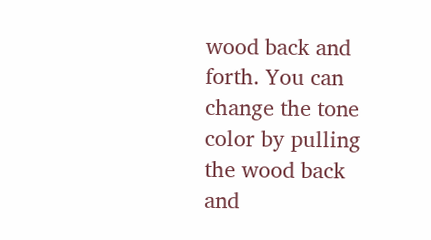wood back and forth. You can change the tone color by pulling the wood back and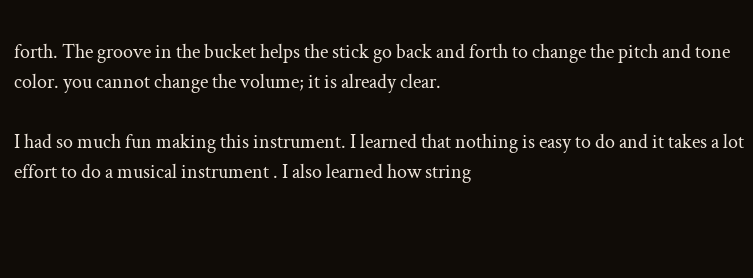forth. The groove in the bucket helps the stick go back and forth to change the pitch and tone color. you cannot change the volume; it is already clear.

I had so much fun making this instrument. I learned that nothing is easy to do and it takes a lot effort to do a musical instrument . I also learned how string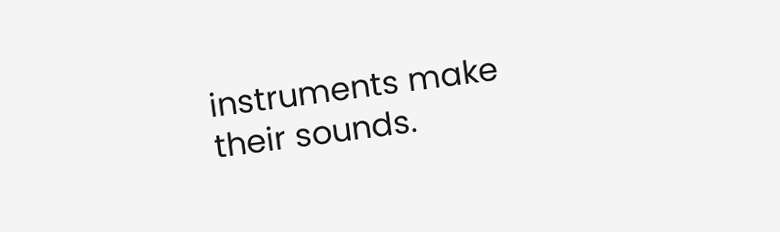instruments make their sounds.